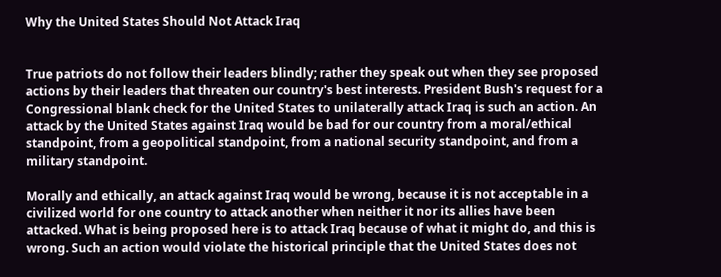Why the United States Should Not Attack Iraq


True patriots do not follow their leaders blindly; rather they speak out when they see proposed actions by their leaders that threaten our country's best interests. President Bush's request for a Congressional blank check for the United States to unilaterally attack Iraq is such an action. An attack by the United States against Iraq would be bad for our country from a moral/ethical standpoint, from a geopolitical standpoint, from a national security standpoint, and from a military standpoint.

Morally and ethically, an attack against Iraq would be wrong, because it is not acceptable in a civilized world for one country to attack another when neither it nor its allies have been attacked. What is being proposed here is to attack Iraq because of what it might do, and this is wrong. Such an action would violate the historical principle that the United States does not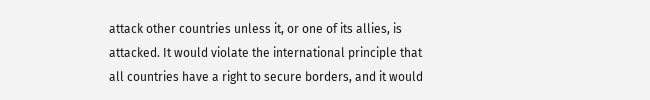attack other countries unless it, or one of its allies, is attacked. It would violate the international principle that all countries have a right to secure borders, and it would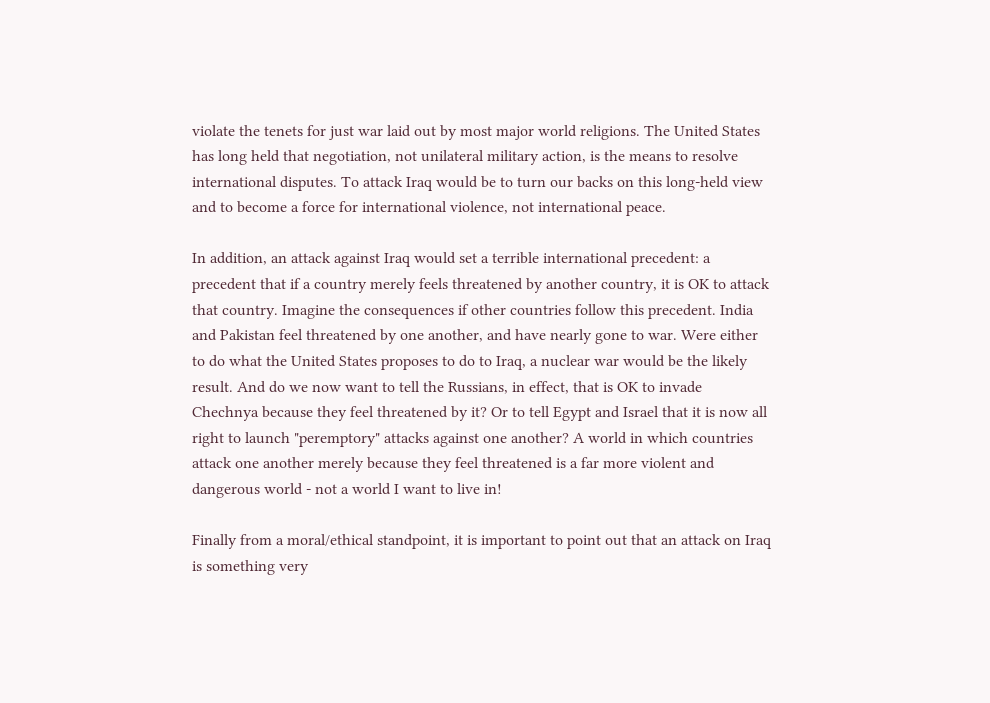violate the tenets for just war laid out by most major world religions. The United States has long held that negotiation, not unilateral military action, is the means to resolve international disputes. To attack Iraq would be to turn our backs on this long-held view and to become a force for international violence, not international peace.

In addition, an attack against Iraq would set a terrible international precedent: a precedent that if a country merely feels threatened by another country, it is OK to attack that country. Imagine the consequences if other countries follow this precedent. India and Pakistan feel threatened by one another, and have nearly gone to war. Were either to do what the United States proposes to do to Iraq, a nuclear war would be the likely result. And do we now want to tell the Russians, in effect, that is OK to invade Chechnya because they feel threatened by it? Or to tell Egypt and Israel that it is now all right to launch "peremptory" attacks against one another? A world in which countries attack one another merely because they feel threatened is a far more violent and dangerous world - not a world I want to live in!

Finally from a moral/ethical standpoint, it is important to point out that an attack on Iraq is something very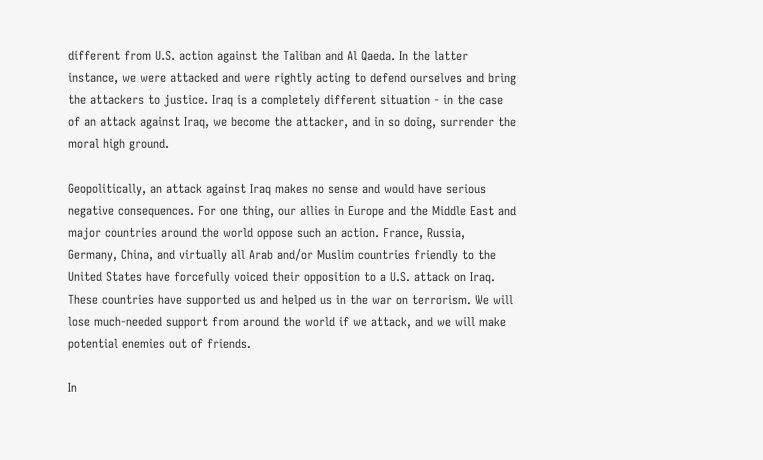different from U.S. action against the Taliban and Al Qaeda. In the latter instance, we were attacked and were rightly acting to defend ourselves and bring the attackers to justice. Iraq is a completely different situation - in the case of an attack against Iraq, we become the attacker, and in so doing, surrender the moral high ground.

Geopolitically, an attack against Iraq makes no sense and would have serious negative consequences. For one thing, our allies in Europe and the Middle East and major countries around the world oppose such an action. France, Russia, Germany, China, and virtually all Arab and/or Muslim countries friendly to the United States have forcefully voiced their opposition to a U.S. attack on Iraq. These countries have supported us and helped us in the war on terrorism. We will lose much-needed support from around the world if we attack, and we will make potential enemies out of friends.

In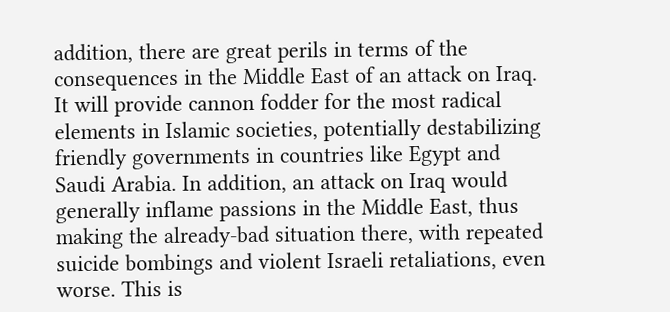addition, there are great perils in terms of the consequences in the Middle East of an attack on Iraq. It will provide cannon fodder for the most radical elements in Islamic societies, potentially destabilizing friendly governments in countries like Egypt and Saudi Arabia. In addition, an attack on Iraq would generally inflame passions in the Middle East, thus making the already-bad situation there, with repeated suicide bombings and violent Israeli retaliations, even worse. This is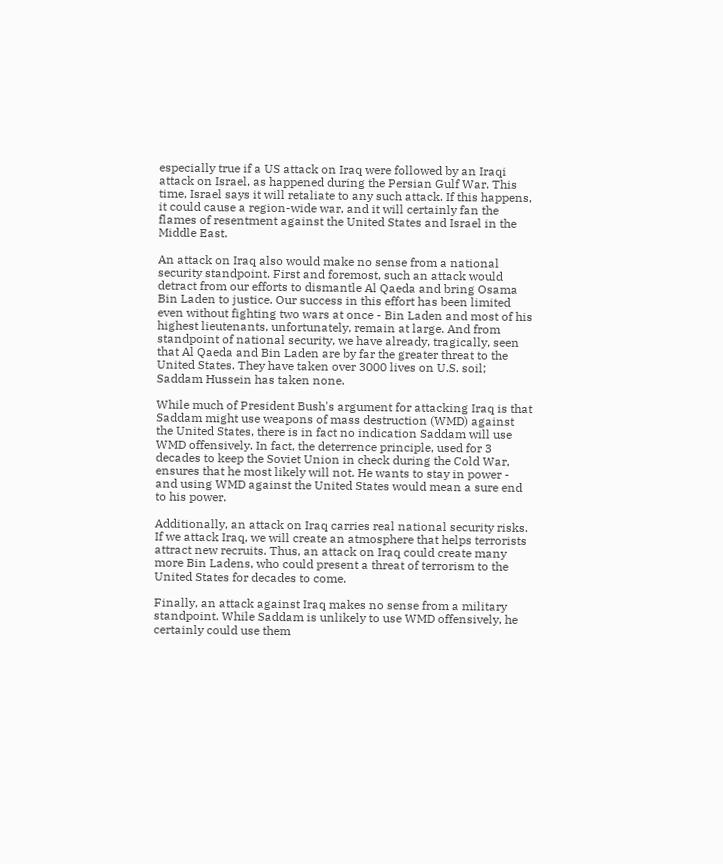especially true if a US attack on Iraq were followed by an Iraqi attack on Israel, as happened during the Persian Gulf War. This time, Israel says it will retaliate to any such attack. If this happens, it could cause a region-wide war, and it will certainly fan the flames of resentment against the United States and Israel in the Middle East.

An attack on Iraq also would make no sense from a national security standpoint. First and foremost, such an attack would detract from our efforts to dismantle Al Qaeda and bring Osama Bin Laden to justice. Our success in this effort has been limited even without fighting two wars at once - Bin Laden and most of his highest lieutenants, unfortunately, remain at large. And from standpoint of national security, we have already, tragically, seen that Al Qaeda and Bin Laden are by far the greater threat to the United States. They have taken over 3000 lives on U.S. soil; Saddam Hussein has taken none.

While much of President Bush's argument for attacking Iraq is that Saddam might use weapons of mass destruction (WMD) against the United States, there is in fact no indication Saddam will use WMD offensively. In fact, the deterrence principle, used for 3 decades to keep the Soviet Union in check during the Cold War, ensures that he most likely will not. He wants to stay in power - and using WMD against the United States would mean a sure end to his power.

Additionally, an attack on Iraq carries real national security risks. If we attack Iraq, we will create an atmosphere that helps terrorists attract new recruits. Thus, an attack on Iraq could create many more Bin Ladens, who could present a threat of terrorism to the United States for decades to come.

Finally, an attack against Iraq makes no sense from a military standpoint. While Saddam is unlikely to use WMD offensively, he certainly could use them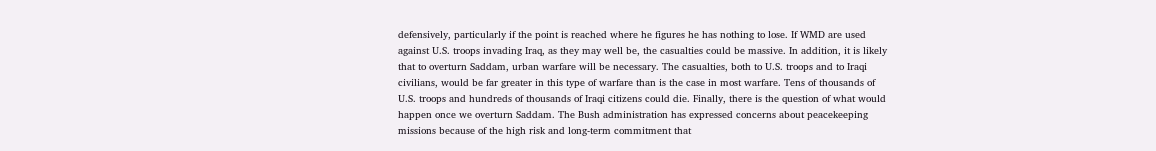defensively, particularly if the point is reached where he figures he has nothing to lose. If WMD are used against U.S. troops invading Iraq, as they may well be, the casualties could be massive. In addition, it is likely that to overturn Saddam, urban warfare will be necessary. The casualties, both to U.S. troops and to Iraqi civilians, would be far greater in this type of warfare than is the case in most warfare. Tens of thousands of U.S. troops and hundreds of thousands of Iraqi citizens could die. Finally, there is the question of what would happen once we overturn Saddam. The Bush administration has expressed concerns about peacekeeping missions because of the high risk and long-term commitment that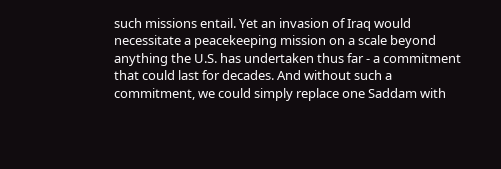such missions entail. Yet an invasion of Iraq would necessitate a peacekeeping mission on a scale beyond anything the U.S. has undertaken thus far - a commitment that could last for decades. And without such a commitment, we could simply replace one Saddam with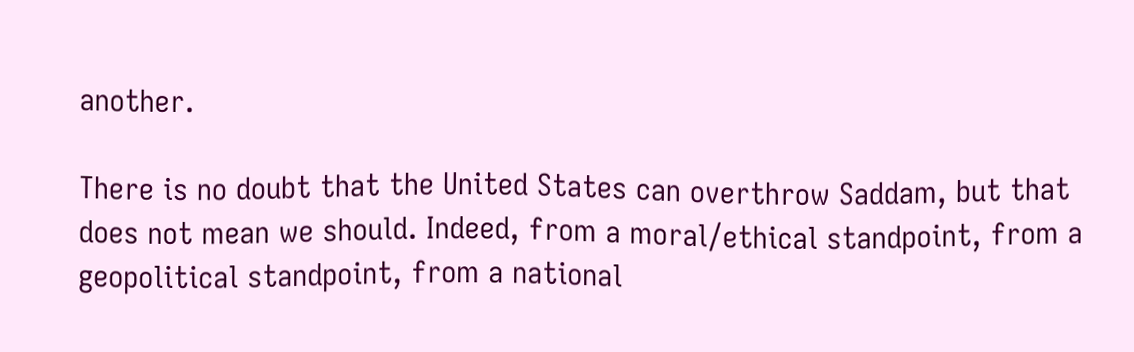another.

There is no doubt that the United States can overthrow Saddam, but that does not mean we should. Indeed, from a moral/ethical standpoint, from a geopolitical standpoint, from a national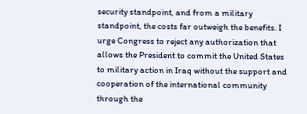security standpoint, and from a military standpoint, the costs far outweigh the benefits. I urge Congress to reject any authorization that allows the President to commit the United States to military action in Iraq without the support and cooperation of the international community through the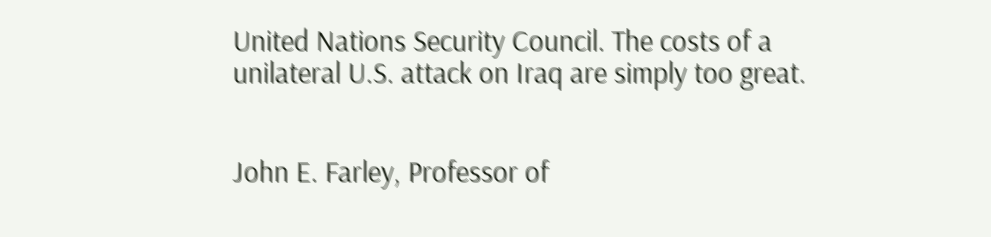United Nations Security Council. The costs of a unilateral U.S. attack on Iraq are simply too great.


John E. Farley, Professor of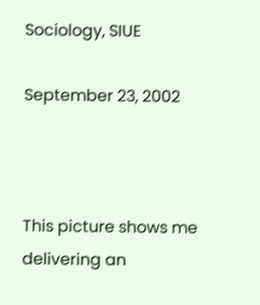Sociology, SIUE

September 23, 2002



This picture shows me delivering an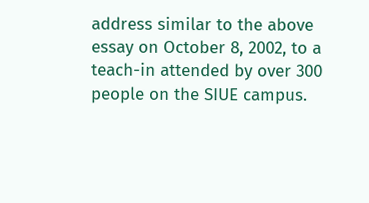address similar to the above essay on October 8, 2002, to a teach-in attended by over 300 people on the SIUE campus.